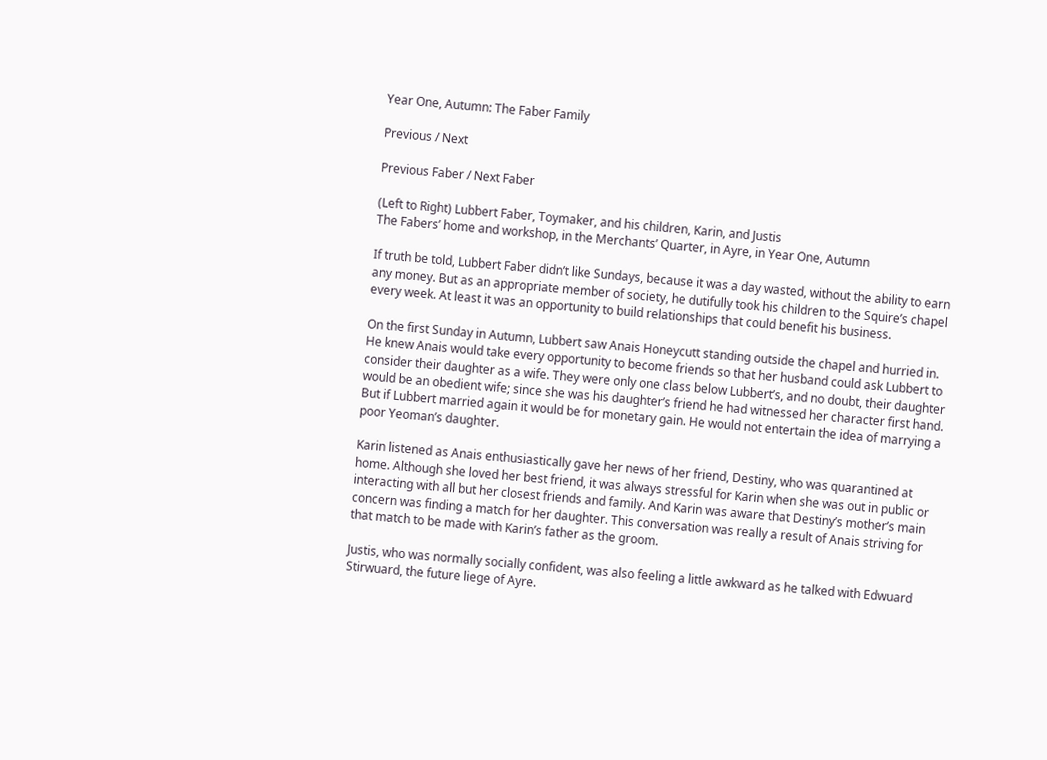Year One, Autumn: The Faber Family

Previous / Next

Previous Faber / Next Faber

(Left to Right) Lubbert Faber, Toymaker, and his children, Karin, and Justis
The Fabers’ home and workshop, in the Merchants’ Quarter, in Ayre, in Year One, Autumn

If truth be told, Lubbert Faber didn’t like Sundays, because it was a day wasted, without the ability to earn any money. But as an appropriate member of society, he dutifully took his children to the Squire’s chapel every week. At least it was an opportunity to build relationships that could benefit his business.

On the first Sunday in Autumn, Lubbert saw Anais Honeycutt standing outside the chapel and hurried in. He knew Anais would take every opportunity to become friends so that her husband could ask Lubbert to consider their daughter as a wife. They were only one class below Lubbert’s, and no doubt, their daughter would be an obedient wife; since she was his daughter’s friend he had witnessed her character first hand. But if Lubbert married again it would be for monetary gain. He would not entertain the idea of marrying a poor Yeoman’s daughter.

Karin listened as Anais enthusiastically gave her news of her friend, Destiny, who was quarantined at home. Although she loved her best friend, it was always stressful for Karin when she was out in public or interacting with all but her closest friends and family. And Karin was aware that Destiny’s mother’s main concern was finding a match for her daughter. This conversation was really a result of Anais striving for that match to be made with Karin’s father as the groom.

Justis, who was normally socially confident, was also feeling a little awkward as he talked with Edwuard Stirwuard, the future liege of Ayre.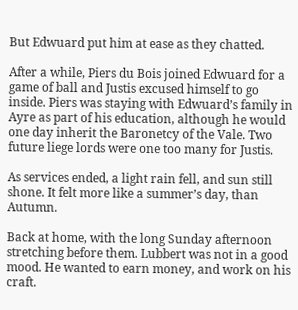But Edwuard put him at ease as they chatted.

After a while, Piers du Bois joined Edwuard for a game of ball and Justis excused himself to go inside. Piers was staying with Edwuard’s family in Ayre as part of his education, although he would one day inherit the Baronetcy of the Vale. Two future liege lords were one too many for Justis.

As services ended, a light rain fell, and sun still shone. It felt more like a summer’s day, than Autumn.

Back at home, with the long Sunday afternoon stretching before them. Lubbert was not in a good mood. He wanted to earn money, and work on his craft.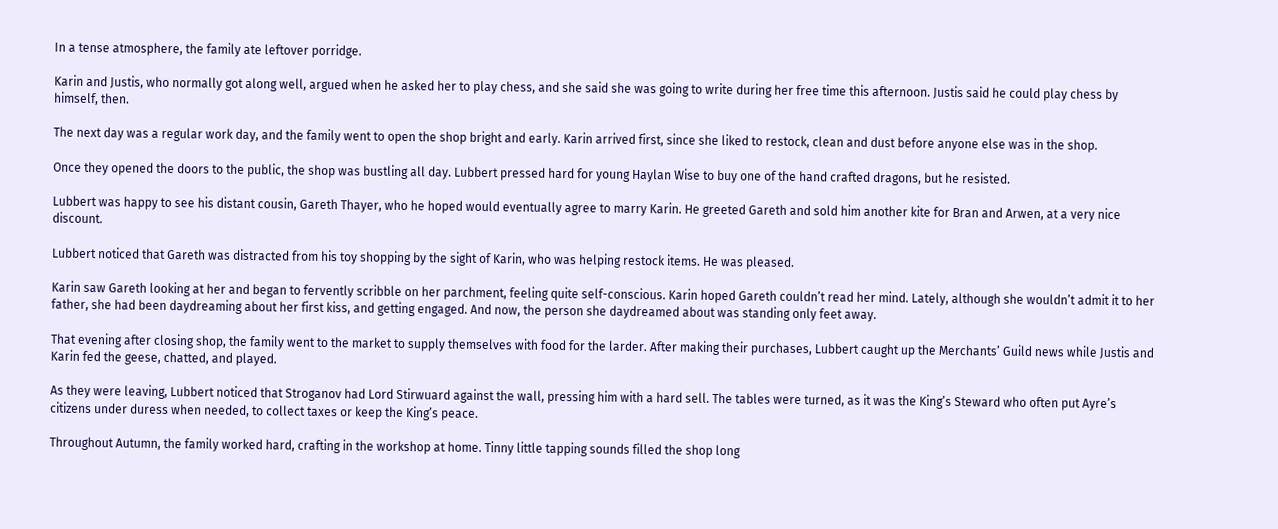In a tense atmosphere, the family ate leftover porridge.

Karin and Justis, who normally got along well, argued when he asked her to play chess, and she said she was going to write during her free time this afternoon. Justis said he could play chess by himself, then.

The next day was a regular work day, and the family went to open the shop bright and early. Karin arrived first, since she liked to restock, clean and dust before anyone else was in the shop.

Once they opened the doors to the public, the shop was bustling all day. Lubbert pressed hard for young Haylan Wise to buy one of the hand crafted dragons, but he resisted.

Lubbert was happy to see his distant cousin, Gareth Thayer, who he hoped would eventually agree to marry Karin. He greeted Gareth and sold him another kite for Bran and Arwen, at a very nice discount.

Lubbert noticed that Gareth was distracted from his toy shopping by the sight of Karin, who was helping restock items. He was pleased.

Karin saw Gareth looking at her and began to fervently scribble on her parchment, feeling quite self-conscious. Karin hoped Gareth couldn’t read her mind. Lately, although she wouldn’t admit it to her father, she had been daydreaming about her first kiss, and getting engaged. And now, the person she daydreamed about was standing only feet away.

That evening after closing shop, the family went to the market to supply themselves with food for the larder. After making their purchases, Lubbert caught up the Merchants’ Guild news while Justis and Karin fed the geese, chatted, and played.

As they were leaving, Lubbert noticed that Stroganov had Lord Stirwuard against the wall, pressing him with a hard sell. The tables were turned, as it was the King’s Steward who often put Ayre’s citizens under duress when needed, to collect taxes or keep the King’s peace.

Throughout Autumn, the family worked hard, crafting in the workshop at home. Tinny little tapping sounds filled the shop long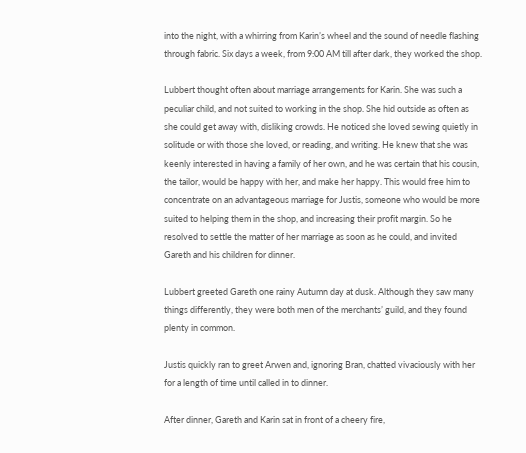into the night, with a whirring from Karin’s wheel and the sound of needle flashing through fabric. Six days a week, from 9:00 AM till after dark, they worked the shop.

Lubbert thought often about marriage arrangements for Karin. She was such a peculiar child, and not suited to working in the shop. She hid outside as often as she could get away with, disliking crowds. He noticed she loved sewing quietly in solitude or with those she loved, or reading, and writing. He knew that she was keenly interested in having a family of her own, and he was certain that his cousin, the tailor, would be happy with her, and make her happy. This would free him to concentrate on an advantageous marriage for Justis, someone who would be more suited to helping them in the shop, and increasing their profit margin. So he resolved to settle the matter of her marriage as soon as he could, and invited Gareth and his children for dinner.

Lubbert greeted Gareth one rainy Autumn day at dusk. Although they saw many things differently, they were both men of the merchants’ guild, and they found plenty in common.

Justis quickly ran to greet Arwen and, ignoring Bran, chatted vivaciously with her for a length of time until called in to dinner.

After dinner, Gareth and Karin sat in front of a cheery fire,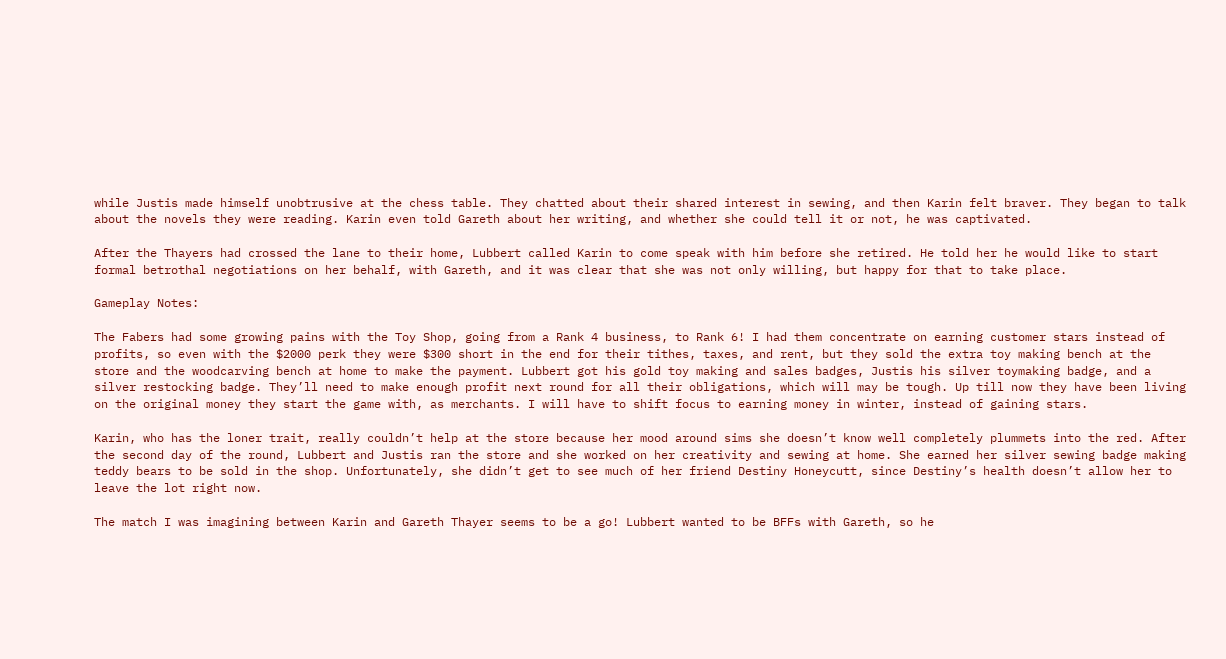while Justis made himself unobtrusive at the chess table. They chatted about their shared interest in sewing, and then Karin felt braver. They began to talk about the novels they were reading. Karin even told Gareth about her writing, and whether she could tell it or not, he was captivated.

After the Thayers had crossed the lane to their home, Lubbert called Karin to come speak with him before she retired. He told her he would like to start formal betrothal negotiations on her behalf, with Gareth, and it was clear that she was not only willing, but happy for that to take place.

Gameplay Notes:

The Fabers had some growing pains with the Toy Shop, going from a Rank 4 business, to Rank 6! I had them concentrate on earning customer stars instead of profits, so even with the $2000 perk they were $300 short in the end for their tithes, taxes, and rent, but they sold the extra toy making bench at the store and the woodcarving bench at home to make the payment. Lubbert got his gold toy making and sales badges, Justis his silver toymaking badge, and a silver restocking badge. They’ll need to make enough profit next round for all their obligations, which will may be tough. Up till now they have been living on the original money they start the game with, as merchants. I will have to shift focus to earning money in winter, instead of gaining stars.

Karin, who has the loner trait, really couldn’t help at the store because her mood around sims she doesn’t know well completely plummets into the red. After the second day of the round, Lubbert and Justis ran the store and she worked on her creativity and sewing at home. She earned her silver sewing badge making teddy bears to be sold in the shop. Unfortunately, she didn’t get to see much of her friend Destiny Honeycutt, since Destiny’s health doesn’t allow her to leave the lot right now.

The match I was imagining between Karin and Gareth Thayer seems to be a go! Lubbert wanted to be BFFs with Gareth, so he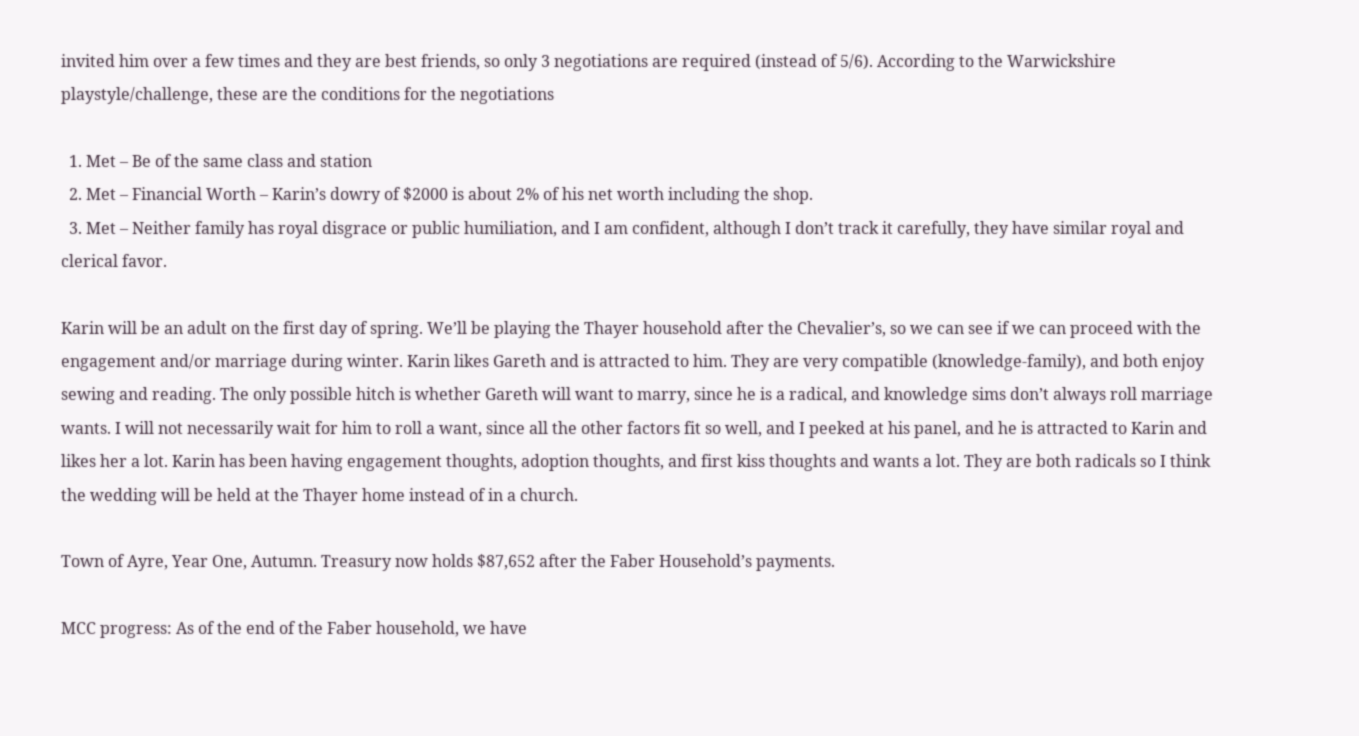invited him over a few times and they are best friends, so only 3 negotiations are required (instead of 5/6). According to the Warwickshire playstyle/challenge, these are the conditions for the negotiations

  1. Met – Be of the same class and station
  2. Met – Financial Worth – Karin’s dowry of $2000 is about 2% of his net worth including the shop.
  3. Met – Neither family has royal disgrace or public humiliation, and I am confident, although I don’t track it carefully, they have similar royal and clerical favor.

Karin will be an adult on the first day of spring. We’ll be playing the Thayer household after the Chevalier’s, so we can see if we can proceed with the engagement and/or marriage during winter. Karin likes Gareth and is attracted to him. They are very compatible (knowledge-family), and both enjoy sewing and reading. The only possible hitch is whether Gareth will want to marry, since he is a radical, and knowledge sims don’t always roll marriage wants. I will not necessarily wait for him to roll a want, since all the other factors fit so well, and I peeked at his panel, and he is attracted to Karin and likes her a lot. Karin has been having engagement thoughts, adoption thoughts, and first kiss thoughts and wants a lot. They are both radicals so I think the wedding will be held at the Thayer home instead of in a church.

Town of Ayre, Year One, Autumn. Treasury now holds $87,652 after the Faber Household’s payments.

MCC progress: As of the end of the Faber household, we have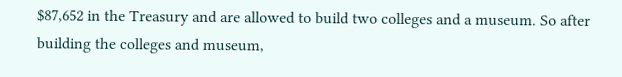$87,652 in the Treasury and are allowed to build two colleges and a museum. So after building the colleges and museum,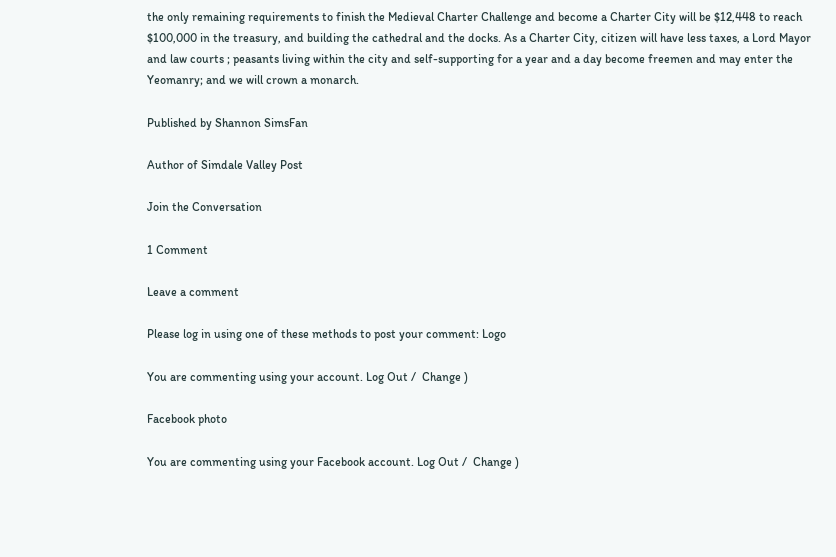the only remaining requirements to finish the Medieval Charter Challenge and become a Charter City will be $12,448 to reach $100,000 in the treasury, and building the cathedral and the docks. As a Charter City, citizen will have less taxes, a Lord Mayor and law courts ; peasants living within the city and self-supporting for a year and a day become freemen and may enter the Yeomanry; and we will crown a monarch.

Published by Shannon SimsFan

Author of Simdale Valley Post

Join the Conversation

1 Comment

Leave a comment

Please log in using one of these methods to post your comment: Logo

You are commenting using your account. Log Out /  Change )

Facebook photo

You are commenting using your Facebook account. Log Out /  Change )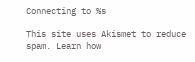Connecting to %s

This site uses Akismet to reduce spam. Learn how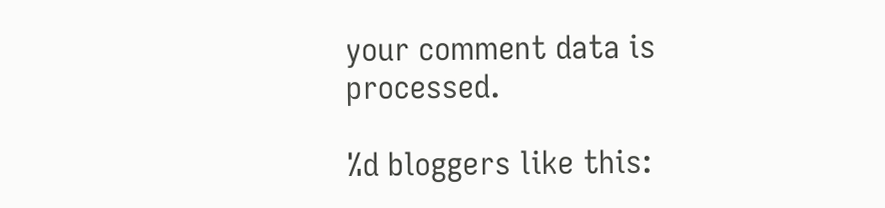your comment data is processed.

%d bloggers like this: